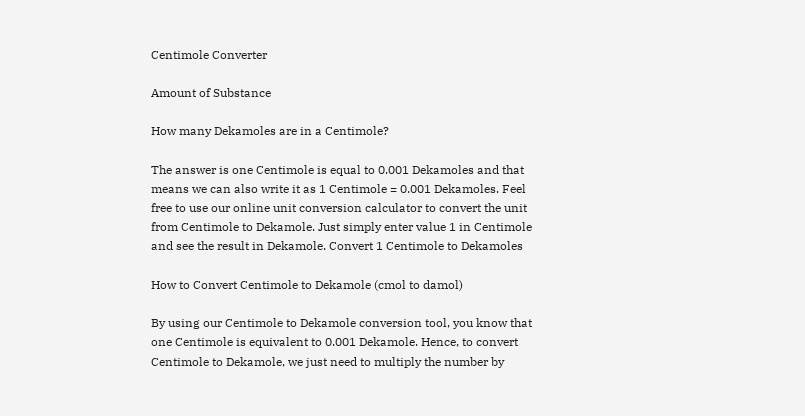Centimole Converter

Amount of Substance

How many Dekamoles are in a Centimole?

The answer is one Centimole is equal to 0.001 Dekamoles and that means we can also write it as 1 Centimole = 0.001 Dekamoles. Feel free to use our online unit conversion calculator to convert the unit from Centimole to Dekamole. Just simply enter value 1 in Centimole and see the result in Dekamole. Convert 1 Centimole to Dekamoles

How to Convert Centimole to Dekamole (cmol to damol)

By using our Centimole to Dekamole conversion tool, you know that one Centimole is equivalent to 0.001 Dekamole. Hence, to convert Centimole to Dekamole, we just need to multiply the number by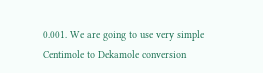0.001. We are going to use very simple Centimole to Dekamole conversion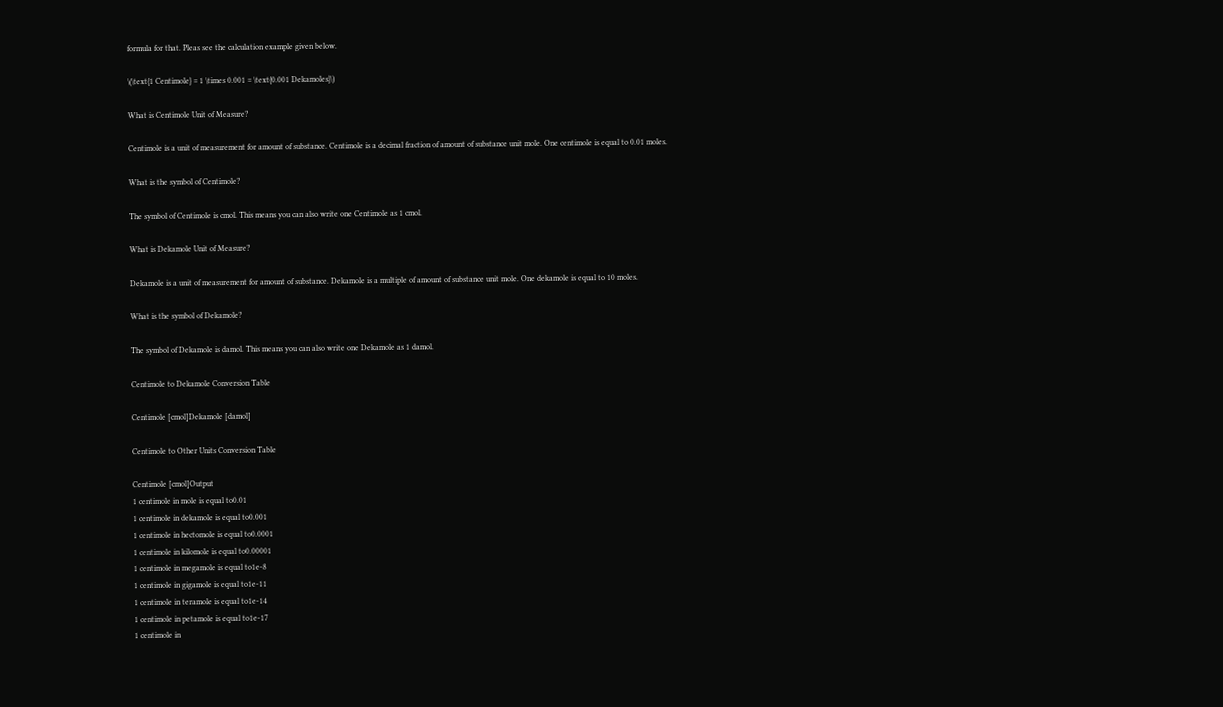formula for that. Pleas see the calculation example given below.

\(\text{1 Centimole} = 1 \times 0.001 = \text{0.001 Dekamoles}\)

What is Centimole Unit of Measure?

Centimole is a unit of measurement for amount of substance. Centimole is a decimal fraction of amount of substance unit mole. One centimole is equal to 0.01 moles.

What is the symbol of Centimole?

The symbol of Centimole is cmol. This means you can also write one Centimole as 1 cmol.

What is Dekamole Unit of Measure?

Dekamole is a unit of measurement for amount of substance. Dekamole is a multiple of amount of substance unit mole. One dekamole is equal to 10 moles.

What is the symbol of Dekamole?

The symbol of Dekamole is damol. This means you can also write one Dekamole as 1 damol.

Centimole to Dekamole Conversion Table

Centimole [cmol]Dekamole [damol]

Centimole to Other Units Conversion Table

Centimole [cmol]Output
1 centimole in mole is equal to0.01
1 centimole in dekamole is equal to0.001
1 centimole in hectomole is equal to0.0001
1 centimole in kilomole is equal to0.00001
1 centimole in megamole is equal to1e-8
1 centimole in gigamole is equal to1e-11
1 centimole in teramole is equal to1e-14
1 centimole in petamole is equal to1e-17
1 centimole in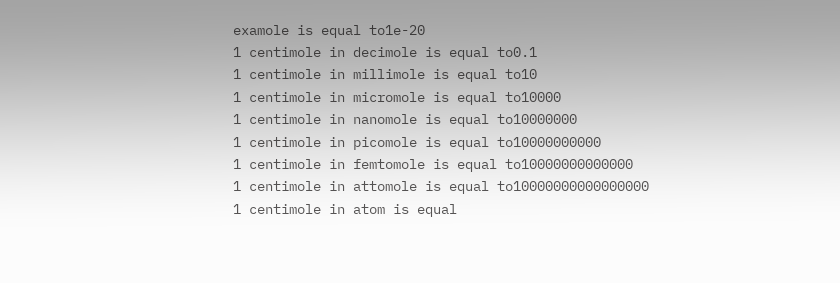examole is equal to1e-20
1 centimole in decimole is equal to0.1
1 centimole in millimole is equal to10
1 centimole in micromole is equal to10000
1 centimole in nanomole is equal to10000000
1 centimole in picomole is equal to10000000000
1 centimole in femtomole is equal to10000000000000
1 centimole in attomole is equal to10000000000000000
1 centimole in atom is equal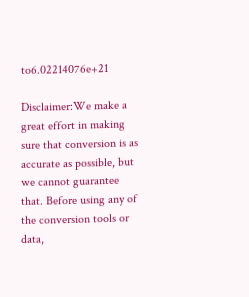to6.02214076e+21

Disclaimer:We make a great effort in making sure that conversion is as accurate as possible, but we cannot guarantee that. Before using any of the conversion tools or data,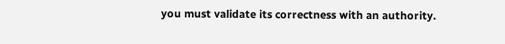you must validate its correctness with an authority.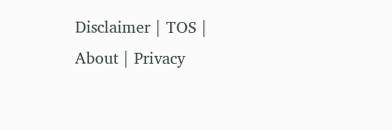Disclaimer | TOS | About | Privacy